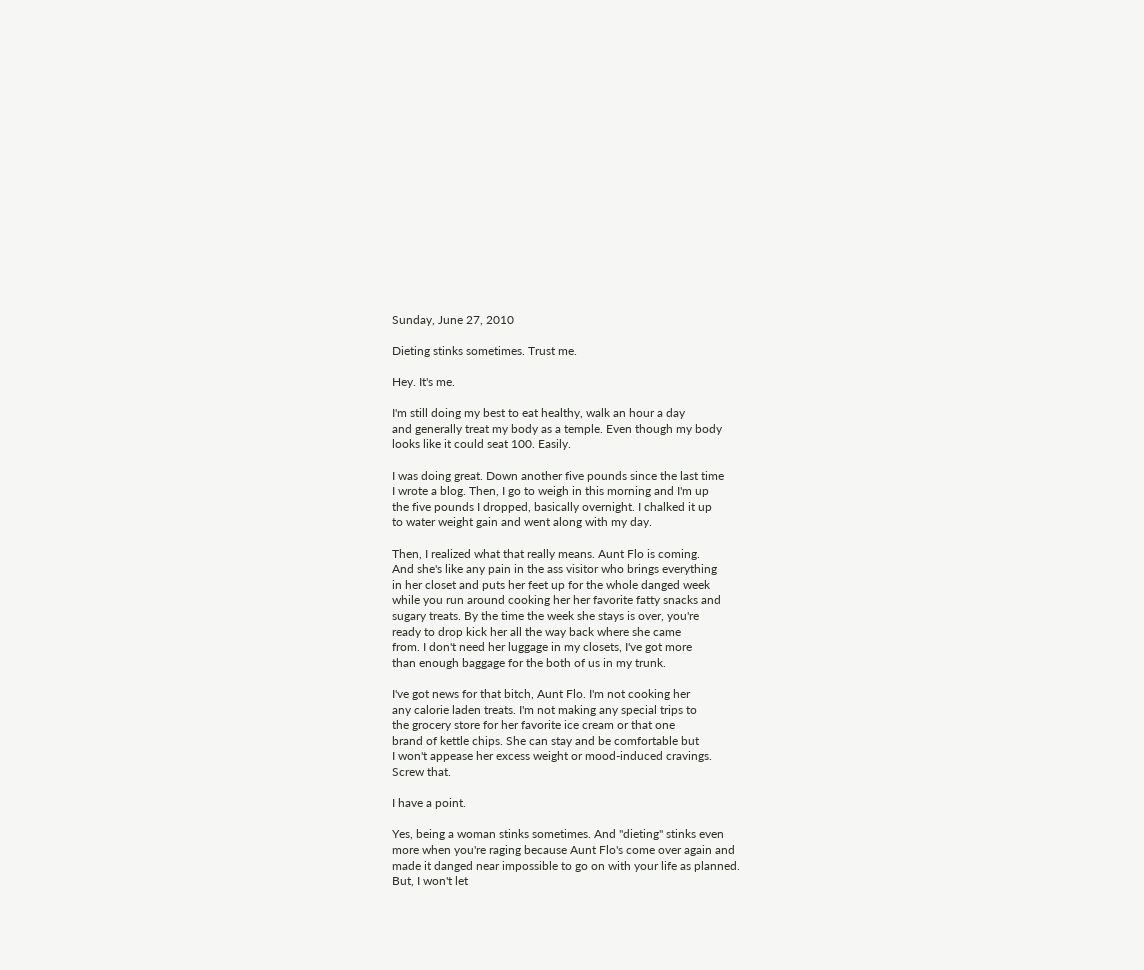Sunday, June 27, 2010

Dieting stinks sometimes. Trust me.

Hey. It's me.

I'm still doing my best to eat healthy, walk an hour a day
and generally treat my body as a temple. Even though my body
looks like it could seat 100. Easily.

I was doing great. Down another five pounds since the last time
I wrote a blog. Then, I go to weigh in this morning and I'm up
the five pounds I dropped, basically overnight. I chalked it up
to water weight gain and went along with my day.

Then, I realized what that really means. Aunt Flo is coming.
And she's like any pain in the ass visitor who brings everything
in her closet and puts her feet up for the whole danged week
while you run around cooking her her favorite fatty snacks and
sugary treats. By the time the week she stays is over, you're
ready to drop kick her all the way back where she came
from. I don't need her luggage in my closets, I've got more
than enough baggage for the both of us in my trunk.

I've got news for that bitch, Aunt Flo. I'm not cooking her
any calorie laden treats. I'm not making any special trips to
the grocery store for her favorite ice cream or that one
brand of kettle chips. She can stay and be comfortable but
I won't appease her excess weight or mood-induced cravings.
Screw that.

I have a point.

Yes, being a woman stinks sometimes. And "dieting" stinks even
more when you're raging because Aunt Flo's come over again and
made it danged near impossible to go on with your life as planned.
But, I won't let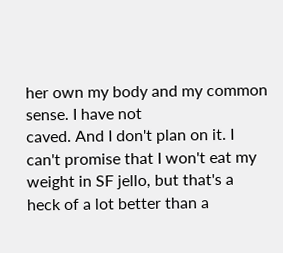her own my body and my common sense. I have not
caved. And I don't plan on it. I can't promise that I won't eat my
weight in SF jello, but that's a heck of a lot better than a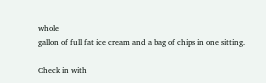whole
gallon of full fat ice cream and a bag of chips in one sitting.

Check in with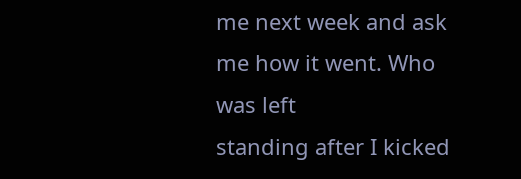me next week and ask me how it went. Who was left
standing after I kicked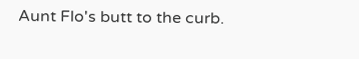Aunt Flo's butt to the curb.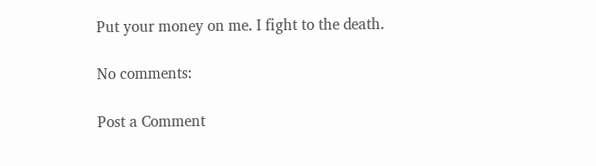Put your money on me. I fight to the death.

No comments:

Post a Comment